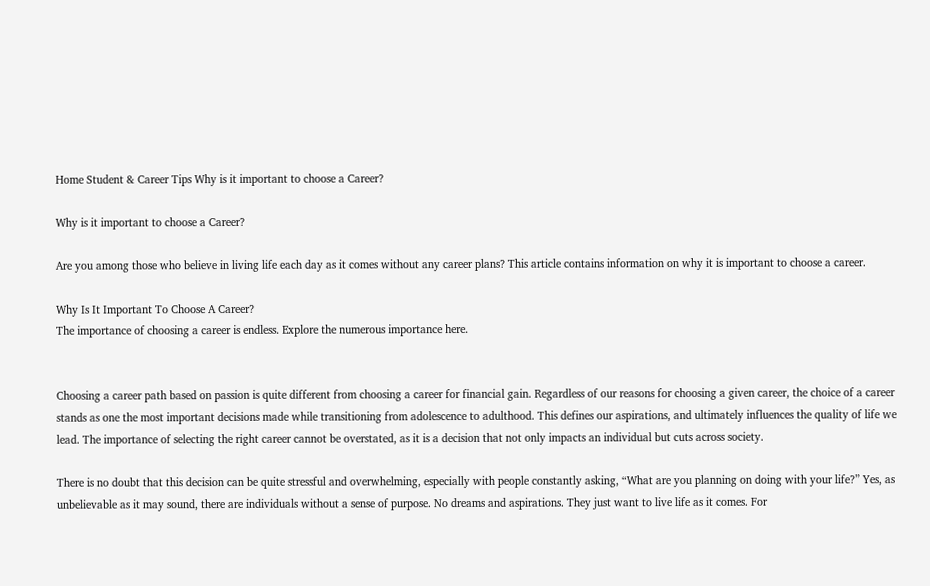Home Student & Career Tips Why is it important to choose a Career?

Why is it important to choose a Career?

Are you among those who believe in living life each day as it comes without any career plans? This article contains information on why it is important to choose a career.

Why Is It Important To Choose A Career?
The importance of choosing a career is endless. Explore the numerous importance here.


Choosing a career path based on passion is quite different from choosing a career for financial gain. Regardless of our reasons for choosing a given career, the choice of a career stands as one the most important decisions made while transitioning from adolescence to adulthood. This defines our aspirations, and ultimately influences the quality of life we lead. The importance of selecting the right career cannot be overstated, as it is a decision that not only impacts an individual but cuts across society.

There is no doubt that this decision can be quite stressful and overwhelming, especially with people constantly asking, “What are you planning on doing with your life?” Yes, as unbelievable as it may sound, there are individuals without a sense of purpose. No dreams and aspirations. They just want to live life as it comes. For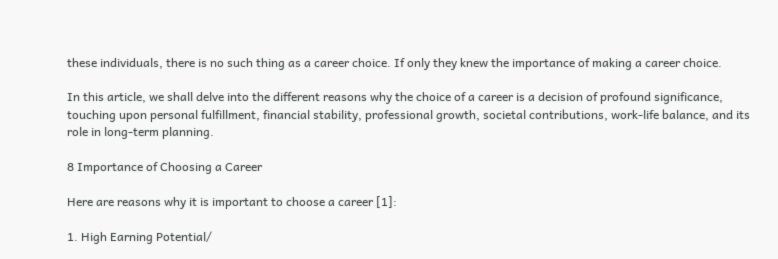these individuals, there is no such thing as a career choice. If only they knew the importance of making a career choice.

In this article, we shall delve into the different reasons why the choice of a career is a decision of profound significance, touching upon personal fulfillment, financial stability, professional growth, societal contributions, work-life balance, and its role in long-term planning.

8 Importance of Choosing a Career

Here are reasons why it is important to choose a career [1]:

1. High Earning Potential/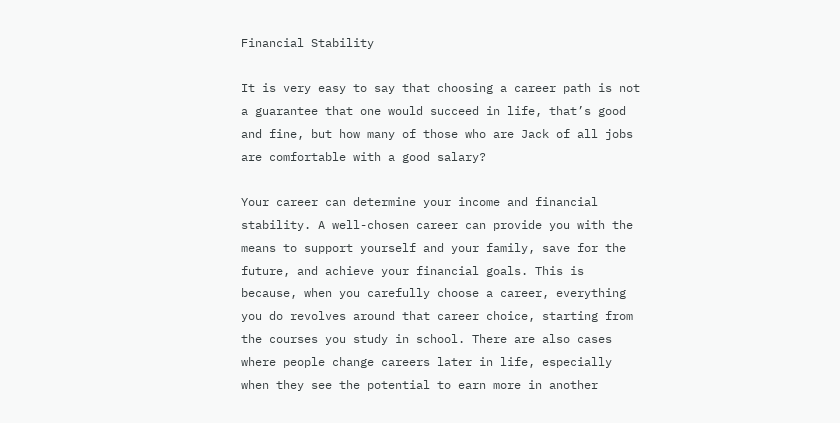Financial Stability

It is very easy to say that choosing a career path is not a guarantee that one would succeed in life, that’s good and fine, but how many of those who are Jack of all jobs are comfortable with a good salary?

Your career can determine your income and financial stability. A well-chosen career can provide you with the means to support yourself and your family, save for the future, and achieve your financial goals. This is because, when you carefully choose a career, everything you do revolves around that career choice, starting from the courses you study in school. There are also cases where people change careers later in life, especially when they see the potential to earn more in another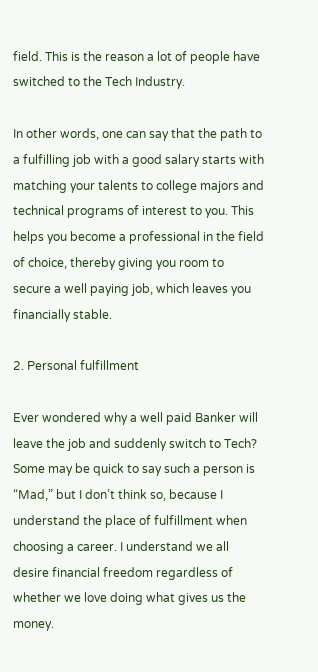field. This is the reason a lot of people have switched to the Tech Industry.

In other words, one can say that the path to a fulfilling job with a good salary starts with matching your talents to college majors and technical programs of interest to you. This helps you become a professional in the field of choice, thereby giving you room to secure a well paying job, which leaves you financially stable.

2. Personal fulfillment

Ever wondered why a well paid Banker will leave the job and suddenly switch to Tech? Some may be quick to say such a person is “Mad,” but I don’t think so, because I understand the place of fulfillment when choosing a career. I understand we all desire financial freedom regardless of whether we love doing what gives us the money.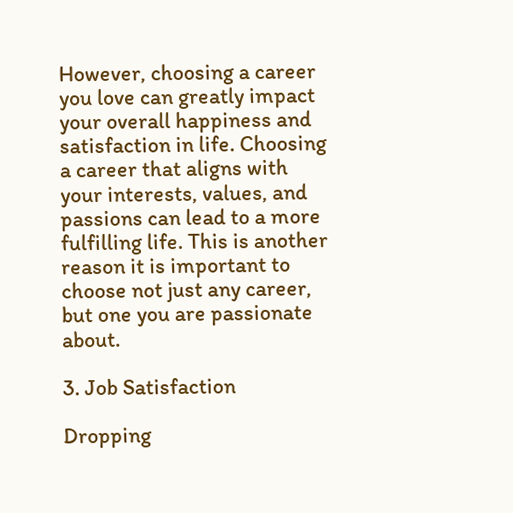However, choosing a career you love can greatly impact your overall happiness and satisfaction in life. Choosing a career that aligns with your interests, values, and passions can lead to a more fulfilling life. This is another reason it is important to choose not just any career, but one you are passionate about.

3. Job Satisfaction

Dropping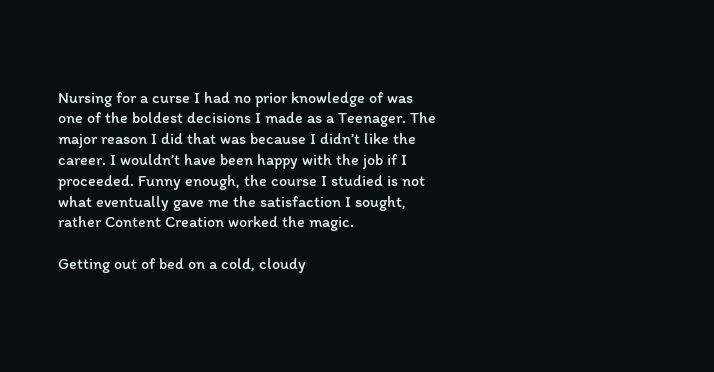Nursing for a curse I had no prior knowledge of was one of the boldest decisions I made as a Teenager. The major reason I did that was because I didn’t like the career. I wouldn’t have been happy with the job if I proceeded. Funny enough, the course I studied is not what eventually gave me the satisfaction I sought, rather Content Creation worked the magic.

Getting out of bed on a cold, cloudy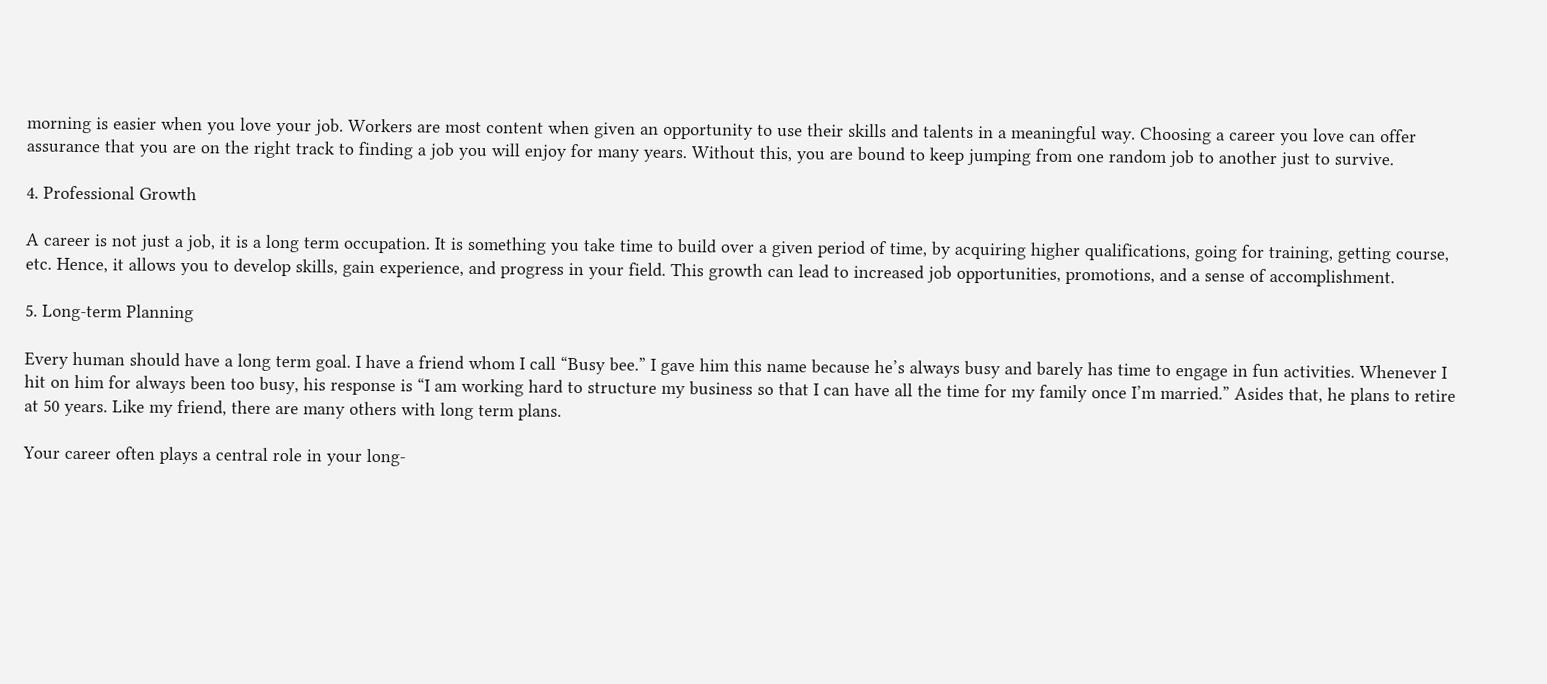morning is easier when you love your job. Workers are most content when given an opportunity to use their skills and talents in a meaningful way. Choosing a career you love can offer assurance that you are on the right track to finding a job you will enjoy for many years. Without this, you are bound to keep jumping from one random job to another just to survive.

4. Professional Growth

A career is not just a job, it is a long term occupation. It is something you take time to build over a given period of time, by acquiring higher qualifications, going for training, getting course, etc. Hence, it allows you to develop skills, gain experience, and progress in your field. This growth can lead to increased job opportunities, promotions, and a sense of accomplishment.

5. Long-term Planning

Every human should have a long term goal. I have a friend whom I call “Busy bee.” I gave him this name because he’s always busy and barely has time to engage in fun activities. Whenever I hit on him for always been too busy, his response is “I am working hard to structure my business so that I can have all the time for my family once I’m married.” Asides that, he plans to retire at 50 years. Like my friend, there are many others with long term plans.

Your career often plays a central role in your long-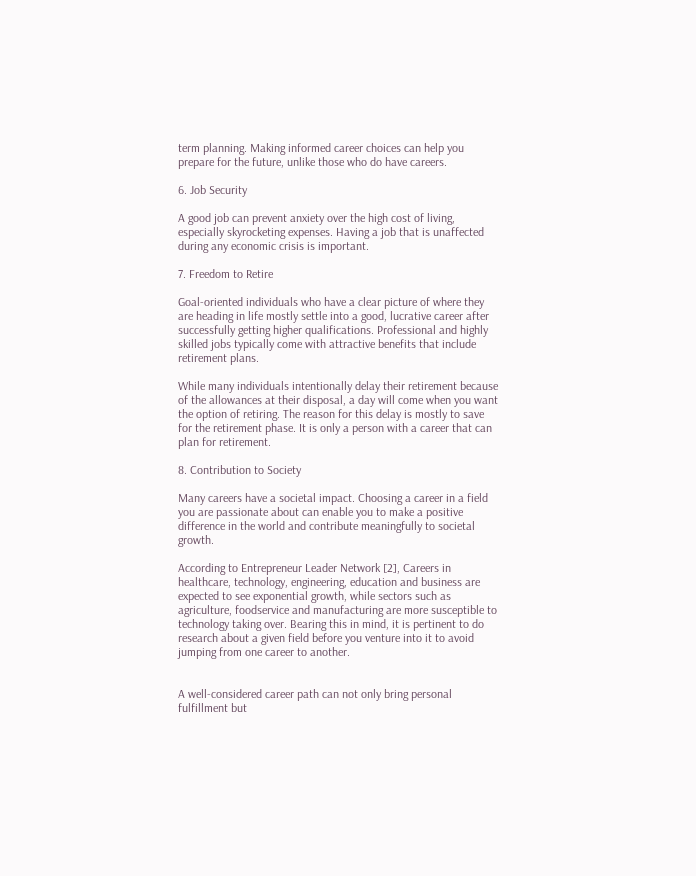term planning. Making informed career choices can help you prepare for the future, unlike those who do have careers.

6. Job Security

A good job can prevent anxiety over the high cost of living, especially skyrocketing expenses. Having a job that is unaffected during any economic crisis is important.

7. Freedom to Retire

Goal-oriented individuals who have a clear picture of where they are heading in life mostly settle into a good, lucrative career after successfully getting higher qualifications. Professional and highly skilled jobs typically come with attractive benefits that include retirement plans.

While many individuals intentionally delay their retirement because of the allowances at their disposal, a day will come when you want the option of retiring. The reason for this delay is mostly to save for the retirement phase. It is only a person with a career that can plan for retirement.

8. Contribution to Society

Many careers have a societal impact. Choosing a career in a field you are passionate about can enable you to make a positive difference in the world and contribute meaningfully to societal growth.

According to Entrepreneur Leader Network [2], Careers in healthcare, technology, engineering, education and business are expected to see exponential growth, while sectors such as agriculture, foodservice and manufacturing are more susceptible to technology taking over. Bearing this in mind, it is pertinent to do research about a given field before you venture into it to avoid jumping from one career to another.


A well-considered career path can not only bring personal fulfillment but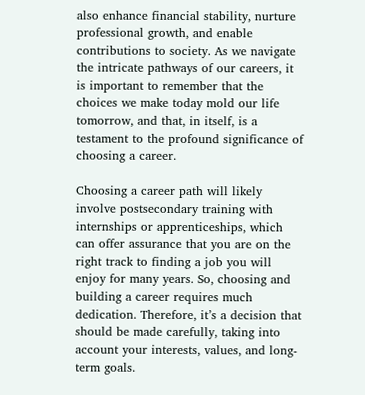also enhance financial stability, nurture professional growth, and enable contributions to society. As we navigate the intricate pathways of our careers, it is important to remember that the choices we make today mold our life tomorrow, and that, in itself, is a testament to the profound significance of choosing a career.

Choosing a career path will likely involve postsecondary training with internships or apprenticeships, which can offer assurance that you are on the right track to finding a job you will enjoy for many years. So, choosing and building a career requires much dedication. Therefore, it’s a decision that should be made carefully, taking into account your interests, values, and long-term goals.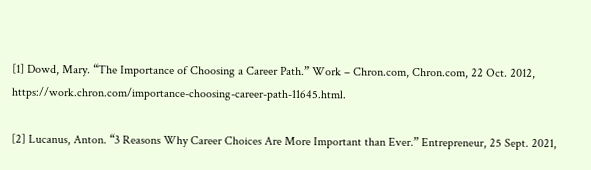[1] Dowd, Mary. “The Importance of Choosing a Career Path.” Work – Chron.com, Chron.com, 22 Oct. 2012, https://work.chron.com/importance-choosing-career-path-11645.html.

[2] Lucanus, Anton. “3 Reasons Why Career Choices Are More Important than Ever.” Entrepreneur, 25 Sept. 2021,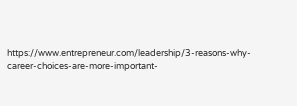https://www.entrepreneur.com/leadership/3-reasons-why-career-choices-are-more-important-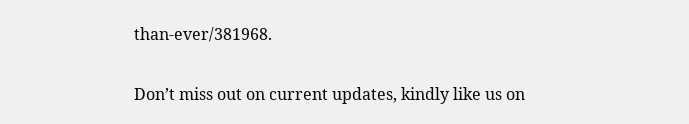than-ever/381968.

Don’t miss out on current updates, kindly like us on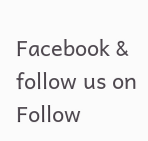Facebook & follow us on Follow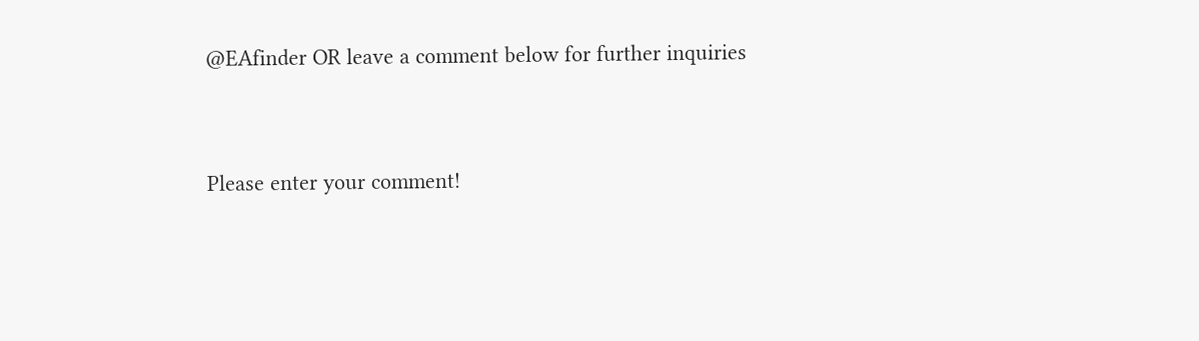@EAfinder OR leave a comment below for further inquiries


Please enter your comment!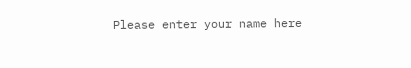Please enter your name here